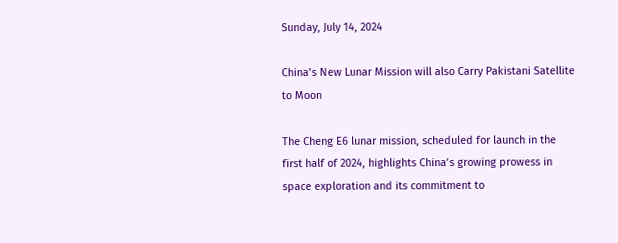Sunday, July 14, 2024

China’s New Lunar Mission will also Carry Pakistani Satellite to Moon

The Cheng E6 lunar mission, scheduled for launch in the first half of 2024, highlights China’s growing prowess in space exploration and its commitment to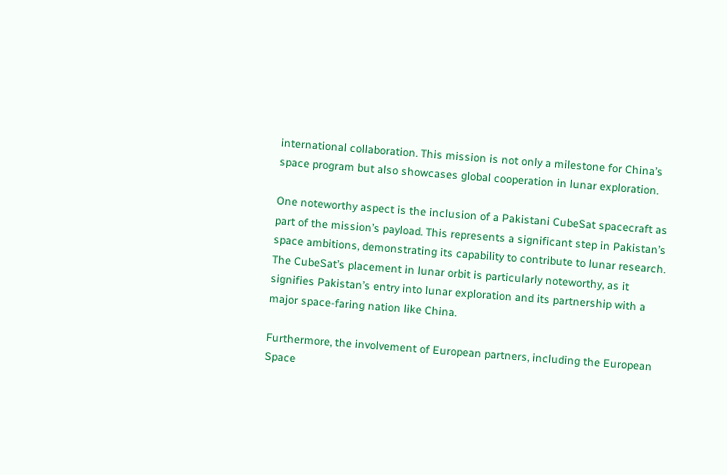international collaboration. This mission is not only a milestone for China’s space program but also showcases global cooperation in lunar exploration.

One noteworthy aspect is the inclusion of a Pakistani CubeSat spacecraft as part of the mission’s payload. This represents a significant step in Pakistan’s space ambitions, demonstrating its capability to contribute to lunar research. The CubeSat’s placement in lunar orbit is particularly noteworthy, as it signifies Pakistan’s entry into lunar exploration and its partnership with a major space-faring nation like China.

Furthermore, the involvement of European partners, including the European Space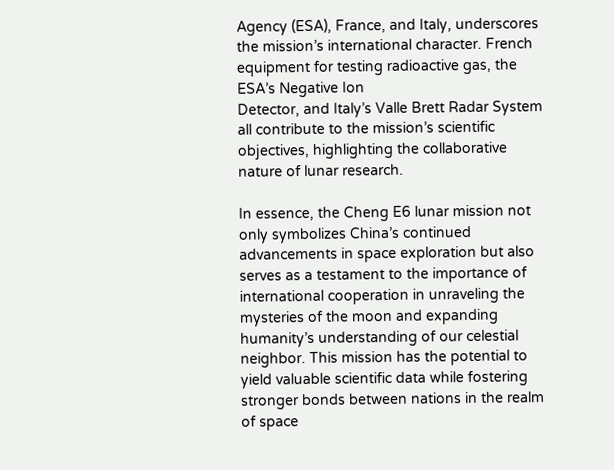Agency (ESA), France, and Italy, underscores the mission’s international character. French equipment for testing radioactive gas, the ESA’s Negative Ion
Detector, and Italy’s Valle Brett Radar System all contribute to the mission’s scientific objectives, highlighting the collaborative nature of lunar research.

In essence, the Cheng E6 lunar mission not only symbolizes China’s continued advancements in space exploration but also serves as a testament to the importance of international cooperation in unraveling the mysteries of the moon and expanding humanity’s understanding of our celestial neighbor. This mission has the potential to yield valuable scientific data while fostering stronger bonds between nations in the realm of space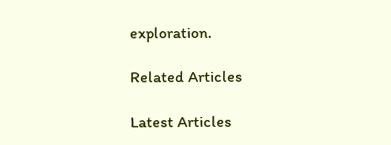exploration.

Related Articles

Latest Articles